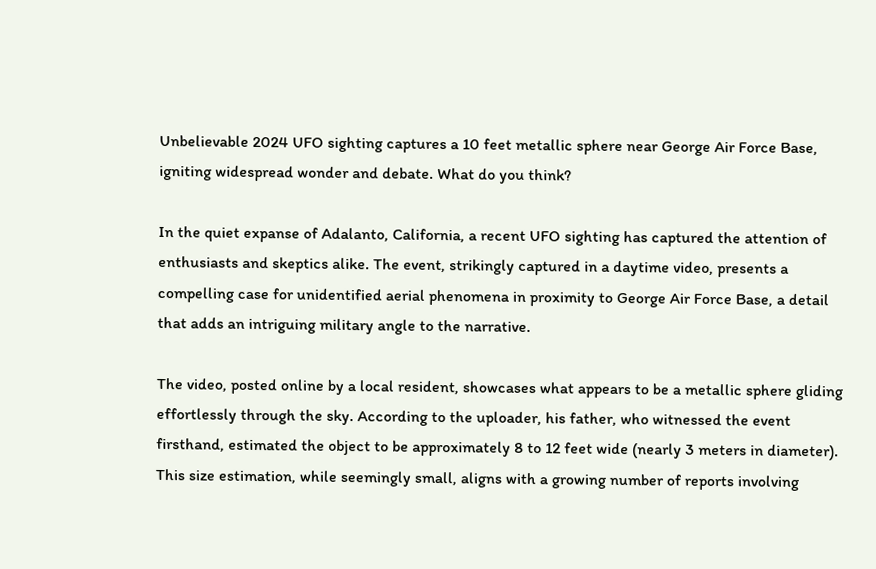Unbelievable 2024 UFO sighting captures a 10 feet metallic sphere near George Air Force Base, igniting widespread wonder and debate. What do you think?

In the quiet expanse of Adalanto, California, a recent UFO sighting has captured the attention of enthusiasts and skeptics alike. The event, strikingly captured in a daytime video, presents a compelling case for unidentified aerial phenomena in proximity to George Air Force Base, a detail that adds an intriguing military angle to the narrative.

The video, posted online by a local resident, showcases what appears to be a metallic sphere gliding effortlessly through the sky. According to the uploader, his father, who witnessed the event firsthand, estimated the object to be approximately 8 to 12 feet wide (nearly 3 meters in diameter). This size estimation, while seemingly small, aligns with a growing number of reports involving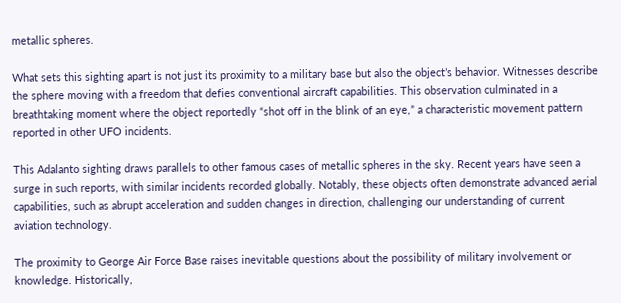metallic spheres.

What sets this sighting apart is not just its proximity to a military base but also the object’s behavior. Witnesses describe the sphere moving with a freedom that defies conventional aircraft capabilities. This observation culminated in a breathtaking moment where the object reportedly “shot off in the blink of an eye,” a characteristic movement pattern reported in other UFO incidents.

This Adalanto sighting draws parallels to other famous cases of metallic spheres in the sky. Recent years have seen a surge in such reports, with similar incidents recorded globally. Notably, these objects often demonstrate advanced aerial capabilities, such as abrupt acceleration and sudden changes in direction, challenging our understanding of current aviation technology.

The proximity to George Air Force Base raises inevitable questions about the possibility of military involvement or knowledge. Historically,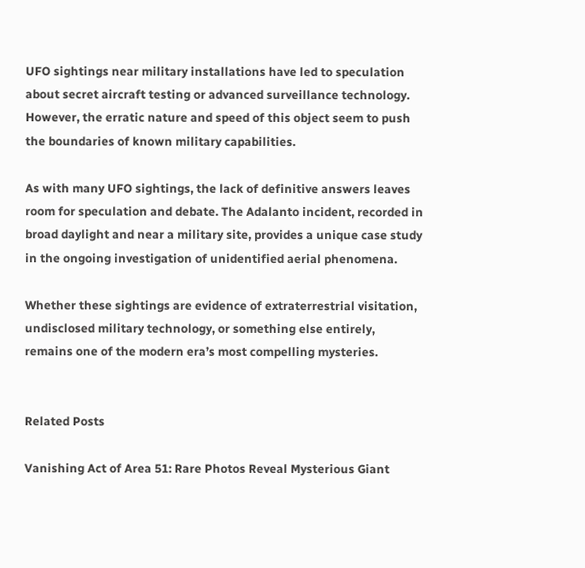UFO sightings near military installations have led to speculation about secret aircraft testing or advanced surveillance technology. However, the erratic nature and speed of this object seem to push the boundaries of known military capabilities.

As with many UFO sightings, the lack of definitive answers leaves room for speculation and debate. The Adalanto incident, recorded in broad daylight and near a military site, provides a unique case study in the ongoing investigation of unidentified aerial phenomena.

Whether these sightings are evidence of extraterrestrial visitation, undisclosed military technology, or something else entirely, remains one of the modern era’s most compelling mysteries.


Related Posts

Vanishing Act of Area 51: Rare Photos Reveal Mysterious Giant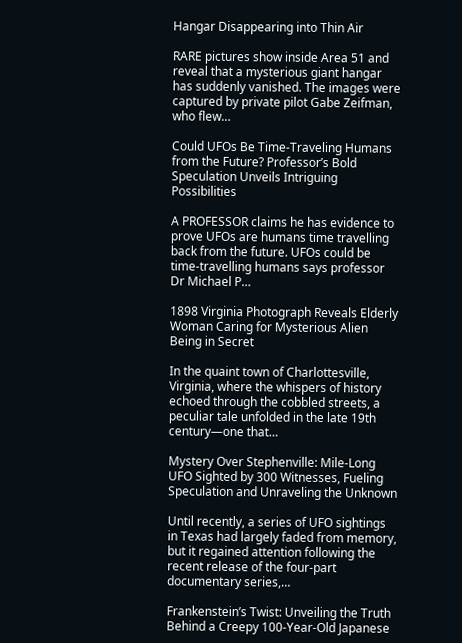Hangar Disappearing into Thin Air

RARE pictures show inside Area 51 and reveal that a mysterious giant hangar has suddenly vanished. The images were captured by private pilot Gabe Zeifman, who flew…

Could UFOs Be Time-Traveling Humans from the Future? Professor’s Bold Speculation Unveils Intriguing Possibilities

A PROFESSOR claims he has evidence to prove UFOs are humans time travelling back from the future. UFOs could be time-travelling humans says professor Dr Michael P…

1898 Virginia Photograph Reveals Elderly Woman Caring for Mysterious Alien Being in Secret

In the quaint town of Charlottesville, Virginia, where the whispers of history echoed through the cobbled streets, a peculiar tale unfolded in the late 19th century—one that…

Mystery Over Stephenville: Mile-Long UFO Sighted by 300 Witnesses, Fueling Speculation and Unraveling the Unknown

Until recently, a series of UFO sightings in Texas had largely faded from memory, but it regained attention following the recent release of the four-part documentary series,…

Frankenstein’s Twist: Unveiling the Truth Behind a Creepy 100-Year-Old Japanese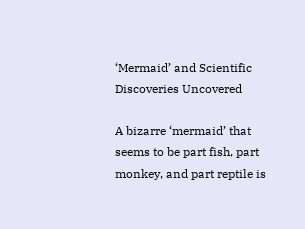‘Mermaid’ and Scientific Discoveries Uncovered

A bizarre ‘mermaid’ that seems to be part fish, part monkey, and part reptile is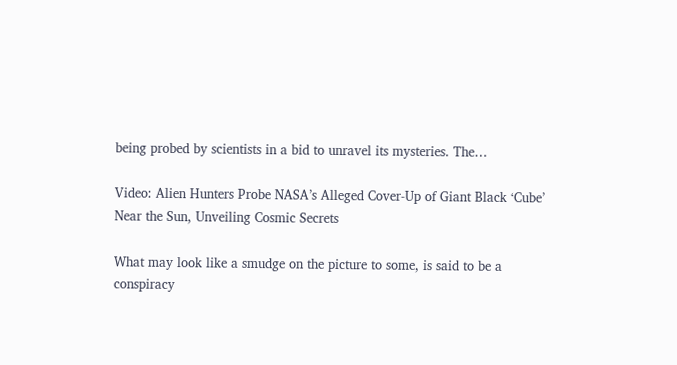being probed by scientists in a bid to unravel its mysteries. The…

Video: Alien Hunters Probe NASA’s Alleged Cover-Up of Giant Black ‘Cube’ Near the Sun, Unveiling Cosmic Secrets

What may look like a smudge on the picture to some, is said to be a conspiracy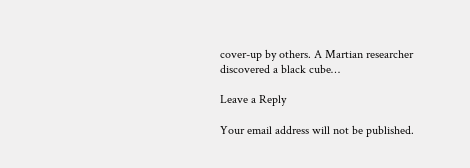cover-up by others. A Martian researcher discovered a black cube…

Leave a Reply

Your email address will not be published.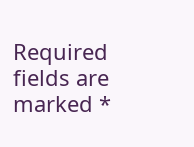Required fields are marked *